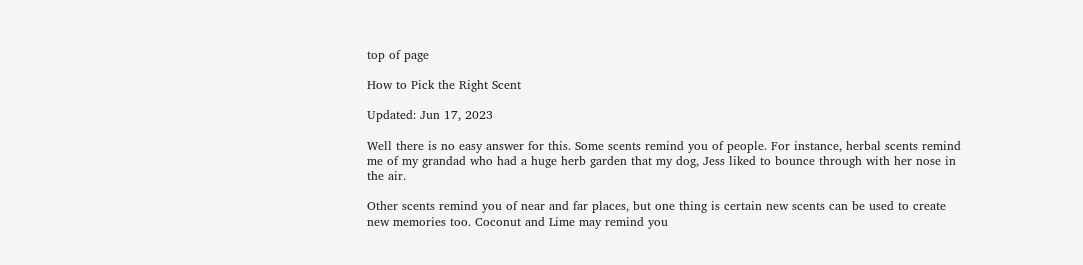top of page

How to Pick the Right Scent

Updated: Jun 17, 2023

Well there is no easy answer for this. Some scents remind you of people. For instance, herbal scents remind me of my grandad who had a huge herb garden that my dog, Jess liked to bounce through with her nose in the air.

Other scents remind you of near and far places, but one thing is certain new scents can be used to create new memories too. Coconut and Lime may remind you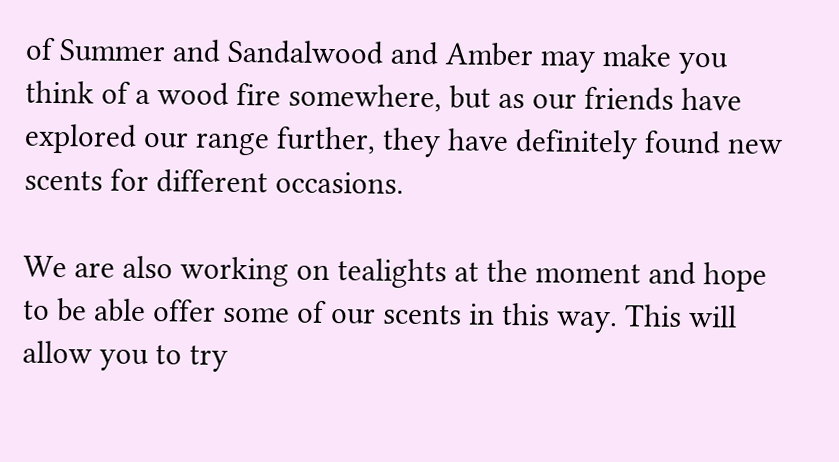of Summer and Sandalwood and Amber may make you think of a wood fire somewhere, but as our friends have explored our range further, they have definitely found new scents for different occasions.

We are also working on tealights at the moment and hope to be able offer some of our scents in this way. This will allow you to try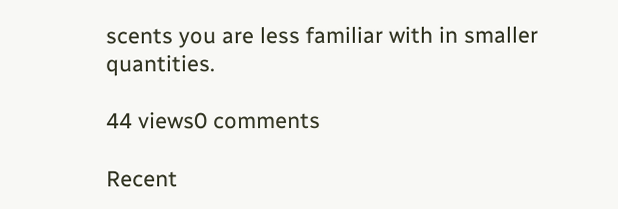scents you are less familiar with in smaller quantities.

44 views0 comments

Recent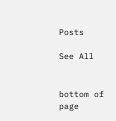Posts

See All


bottom of page